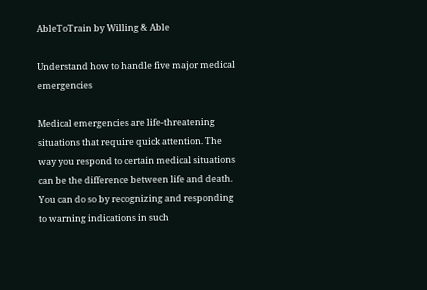AbleToTrain by Willing & Able

Understand how to handle five major medical emergencies

Medical emergencies are life-threatening situations that require quick attention. The way you respond to certain medical situations can be the difference between life and death. You can do so by recognizing and responding to warning indications in such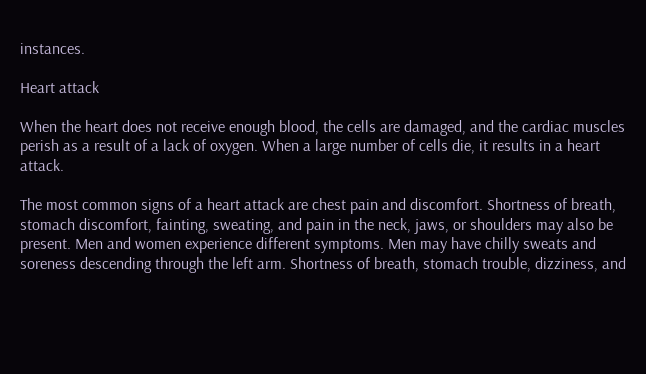instances.

Heart attack

When the heart does not receive enough blood, the cells are damaged, and the cardiac muscles perish as a result of a lack of oxygen. When a large number of cells die, it results in a heart attack.

The most common signs of a heart attack are chest pain and discomfort. Shortness of breath, stomach discomfort, fainting, sweating, and pain in the neck, jaws, or shoulders may also be present. Men and women experience different symptoms. Men may have chilly sweats and soreness descending through the left arm. Shortness of breath, stomach trouble, dizziness, and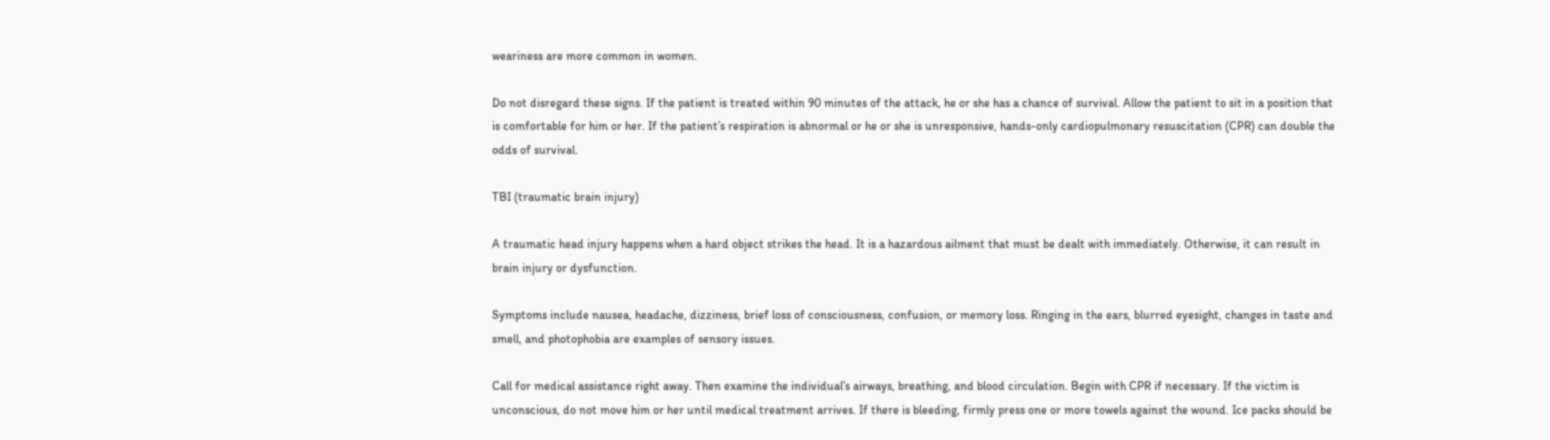weariness are more common in women.

Do not disregard these signs. If the patient is treated within 90 minutes of the attack, he or she has a chance of survival. Allow the patient to sit in a position that is comfortable for him or her. If the patient’s respiration is abnormal or he or she is unresponsive, hands-only cardiopulmonary resuscitation (CPR) can double the odds of survival.

TBI (traumatic brain injury)

A traumatic head injury happens when a hard object strikes the head. It is a hazardous ailment that must be dealt with immediately. Otherwise, it can result in brain injury or dysfunction.

Symptoms include nausea, headache, dizziness, brief loss of consciousness, confusion, or memory loss. Ringing in the ears, blurred eyesight, changes in taste and smell, and photophobia are examples of sensory issues.

Call for medical assistance right away. Then examine the individual’s airways, breathing, and blood circulation. Begin with CPR if necessary. If the victim is unconscious, do not move him or her until medical treatment arrives. If there is bleeding, firmly press one or more towels against the wound. Ice packs should be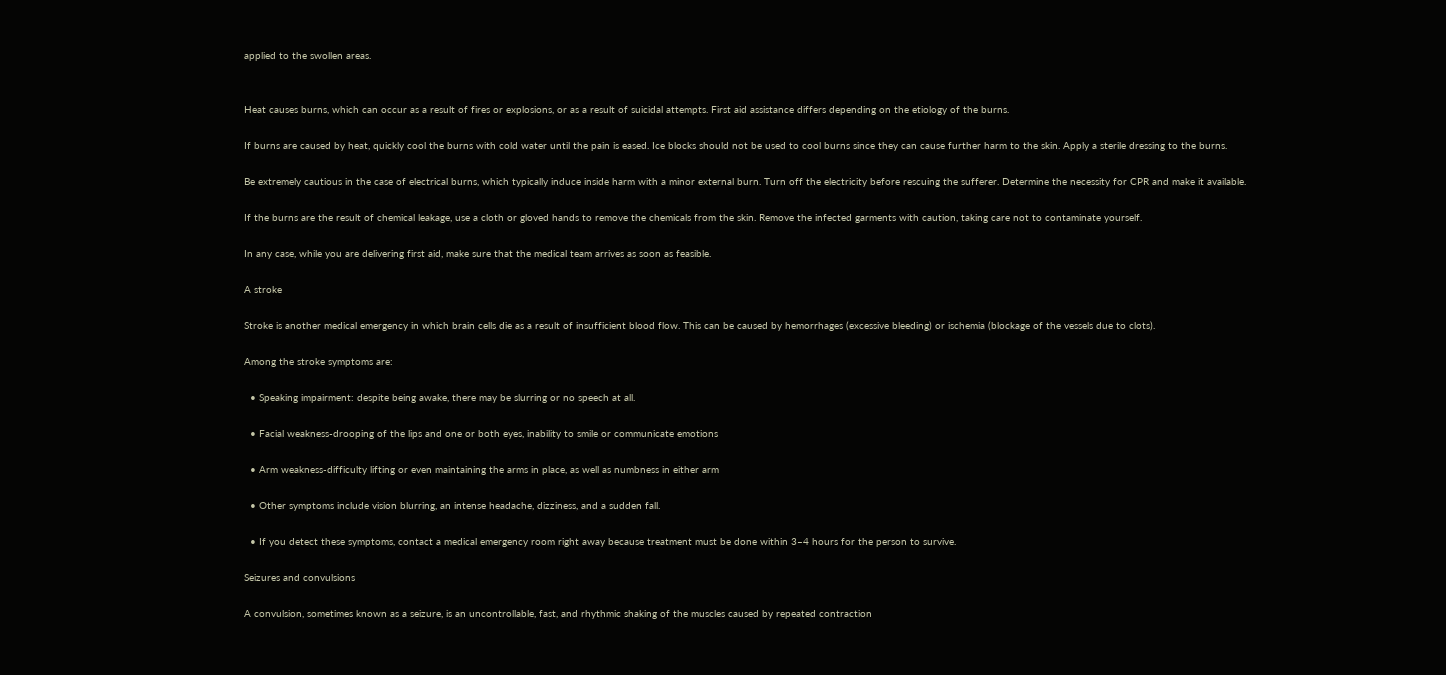applied to the swollen areas.


Heat causes burns, which can occur as a result of fires or explosions, or as a result of suicidal attempts. First aid assistance differs depending on the etiology of the burns.

If burns are caused by heat, quickly cool the burns with cold water until the pain is eased. Ice blocks should not be used to cool burns since they can cause further harm to the skin. Apply a sterile dressing to the burns.

Be extremely cautious in the case of electrical burns, which typically induce inside harm with a minor external burn. Turn off the electricity before rescuing the sufferer. Determine the necessity for CPR and make it available.

If the burns are the result of chemical leakage, use a cloth or gloved hands to remove the chemicals from the skin. Remove the infected garments with caution, taking care not to contaminate yourself.

In any case, while you are delivering first aid, make sure that the medical team arrives as soon as feasible.

A stroke

Stroke is another medical emergency in which brain cells die as a result of insufficient blood flow. This can be caused by hemorrhages (excessive bleeding) or ischemia (blockage of the vessels due to clots).

Among the stroke symptoms are:

  • Speaking impairment: despite being awake, there may be slurring or no speech at all.

  • Facial weakness-drooping of the lips and one or both eyes, inability to smile or communicate emotions

  • Arm weakness-difficulty lifting or even maintaining the arms in place, as well as numbness in either arm

  • Other symptoms include vision blurring, an intense headache, dizziness, and a sudden fall.

  • If you detect these symptoms, contact a medical emergency room right away because treatment must be done within 3–4 hours for the person to survive.

Seizures and convulsions

A convulsion, sometimes known as a seizure, is an uncontrollable, fast, and rhythmic shaking of the muscles caused by repeated contraction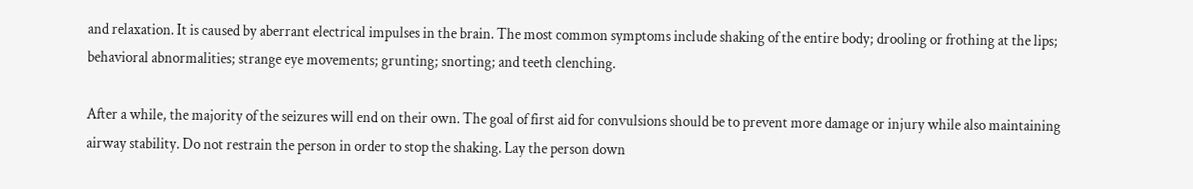and relaxation. It is caused by aberrant electrical impulses in the brain. The most common symptoms include shaking of the entire body; drooling or frothing at the lips; behavioral abnormalities; strange eye movements; grunting; snorting; and teeth clenching.

After a while, the majority of the seizures will end on their own. The goal of first aid for convulsions should be to prevent more damage or injury while also maintaining airway stability. Do not restrain the person in order to stop the shaking. Lay the person down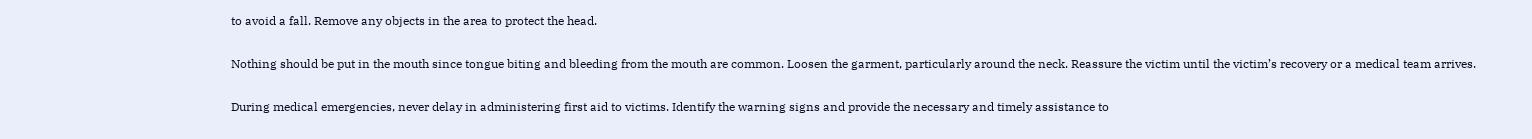to avoid a fall. Remove any objects in the area to protect the head.

Nothing should be put in the mouth since tongue biting and bleeding from the mouth are common. Loosen the garment, particularly around the neck. Reassure the victim until the victim’s recovery or a medical team arrives.

During medical emergencies, never delay in administering first aid to victims. Identify the warning signs and provide the necessary and timely assistance to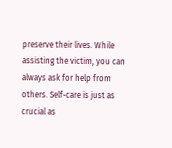preserve their lives. While assisting the victim, you can always ask for help from others. Self-care is just as crucial as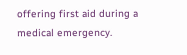offering first aid during a medical emergency.